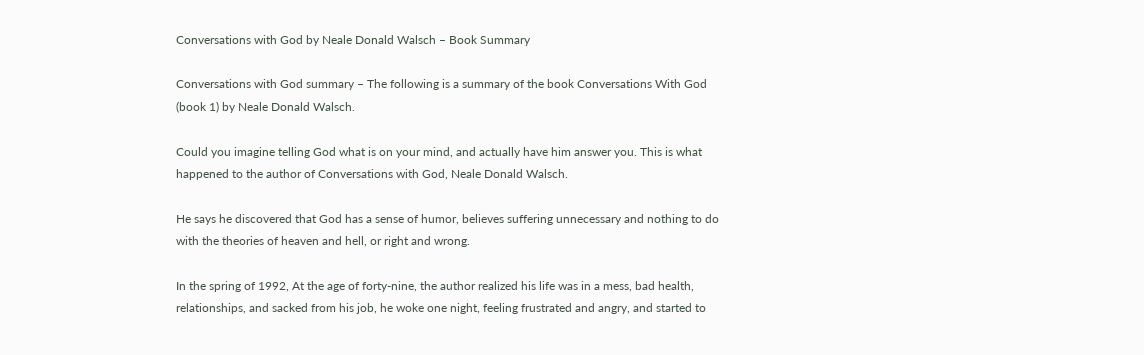Conversations with God by Neale Donald Walsch – Book Summary

Conversations with God summary – The following is a summary of the book Conversations With God (book 1) by Neale Donald Walsch.

Could you imagine telling God what is on your mind, and actually have him answer you. This is what happened to the author of Conversations with God, Neale Donald Walsch.

He says he discovered that God has a sense of humor, believes suffering unnecessary and nothing to do with the theories of heaven and hell, or right and wrong.

In the spring of 1992, At the age of forty-nine, the author realized his life was in a mess, bad health, relationships, and sacked from his job, he woke one night, feeling frustrated and angry, and started to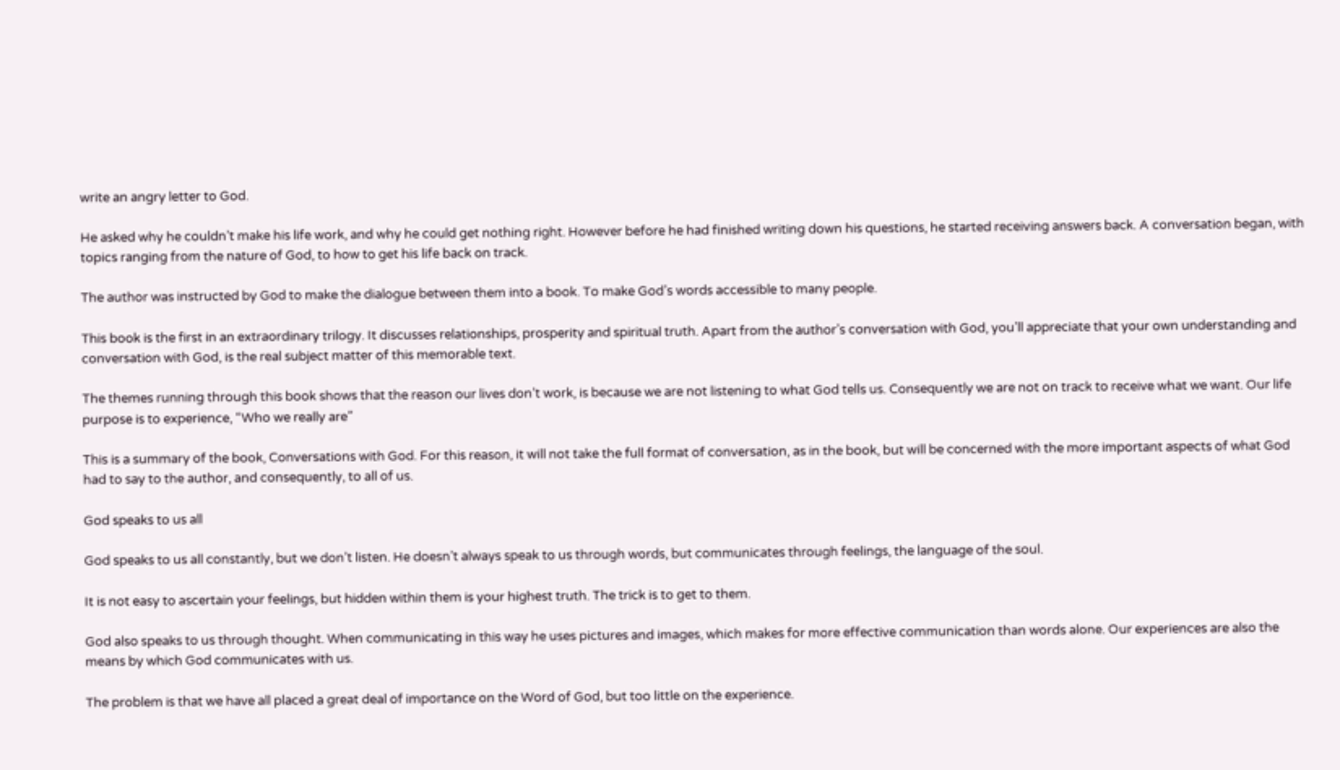write an angry letter to God.

He asked why he couldn’t make his life work, and why he could get nothing right. However before he had finished writing down his questions, he started receiving answers back. A conversation began, with topics ranging from the nature of God, to how to get his life back on track.

The author was instructed by God to make the dialogue between them into a book. To make God’s words accessible to many people.

This book is the first in an extraordinary trilogy. It discusses relationships, prosperity and spiritual truth. Apart from the author’s conversation with God, you’ll appreciate that your own understanding and conversation with God, is the real subject matter of this memorable text.

The themes running through this book shows that the reason our lives don’t work, is because we are not listening to what God tells us. Consequently we are not on track to receive what we want. Our life purpose is to experience, “Who we really are”

This is a summary of the book, Conversations with God. For this reason, it will not take the full format of conversation, as in the book, but will be concerned with the more important aspects of what God had to say to the author, and consequently, to all of us.

God speaks to us all

God speaks to us all constantly, but we don’t listen. He doesn’t always speak to us through words, but communicates through feelings, the language of the soul.

It is not easy to ascertain your feelings, but hidden within them is your highest truth. The trick is to get to them.

God also speaks to us through thought. When communicating in this way he uses pictures and images, which makes for more effective communication than words alone. Our experiences are also the means by which God communicates with us.

The problem is that we have all placed a great deal of importance on the Word of God, but too little on the experience.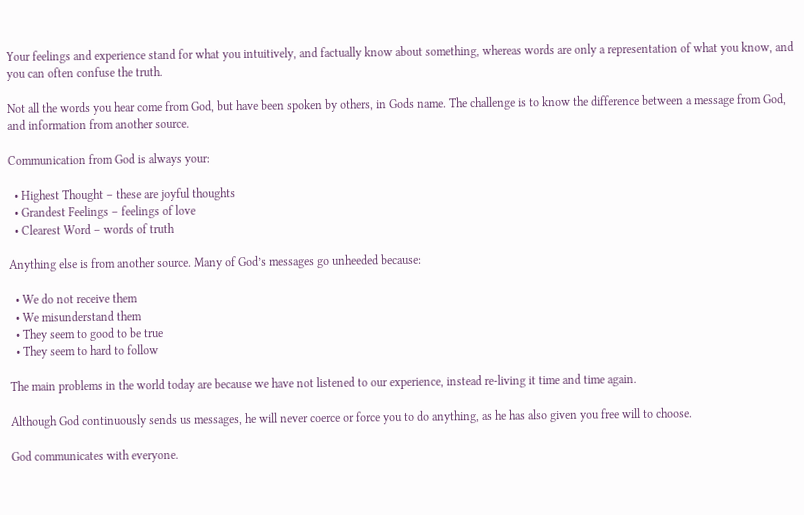Your feelings and experience stand for what you intuitively, and factually know about something, whereas words are only a representation of what you know, and you can often confuse the truth.

Not all the words you hear come from God, but have been spoken by others, in Gods name. The challenge is to know the difference between a message from God, and information from another source.

Communication from God is always your:

  • Highest Thought – these are joyful thoughts
  • Grandest Feelings – feelings of love
  • Clearest Word – words of truth

Anything else is from another source. Many of God’s messages go unheeded because:

  • We do not receive them
  • We misunderstand them
  • They seem to good to be true
  • They seem to hard to follow

The main problems in the world today are because we have not listened to our experience, instead re-living it time and time again.

Although God continuously sends us messages, he will never coerce or force you to do anything, as he has also given you free will to choose.

God communicates with everyone.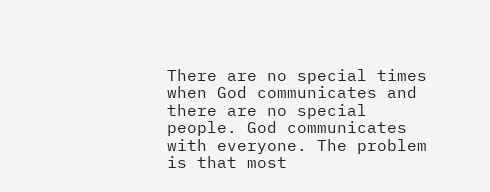There are no special times when God communicates and there are no special people. God communicates with everyone. The problem is that most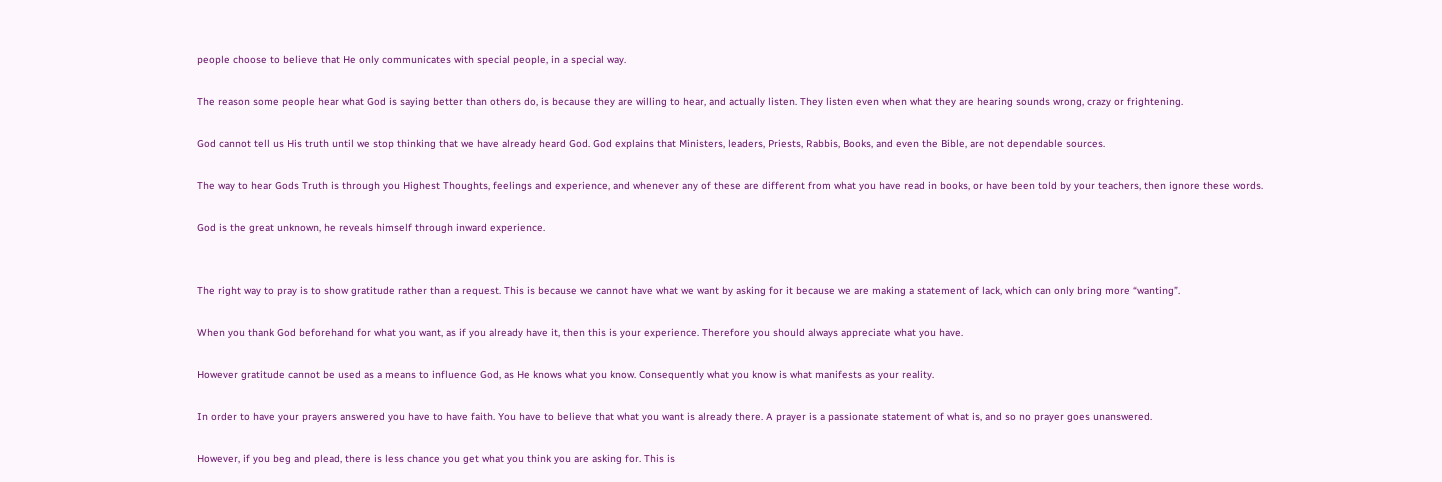people choose to believe that He only communicates with special people, in a special way.

The reason some people hear what God is saying better than others do, is because they are willing to hear, and actually listen. They listen even when what they are hearing sounds wrong, crazy or frightening.

God cannot tell us His truth until we stop thinking that we have already heard God. God explains that Ministers, leaders, Priests, Rabbis, Books, and even the Bible, are not dependable sources.

The way to hear Gods Truth is through you Highest Thoughts, feelings and experience, and whenever any of these are different from what you have read in books, or have been told by your teachers, then ignore these words.

God is the great unknown, he reveals himself through inward experience.


The right way to pray is to show gratitude rather than a request. This is because we cannot have what we want by asking for it because we are making a statement of lack, which can only bring more “wanting”.

When you thank God beforehand for what you want, as if you already have it, then this is your experience. Therefore you should always appreciate what you have.

However gratitude cannot be used as a means to influence God, as He knows what you know. Consequently what you know is what manifests as your reality.

In order to have your prayers answered you have to have faith. You have to believe that what you want is already there. A prayer is a passionate statement of what is, and so no prayer goes unanswered.

However, if you beg and plead, there is less chance you get what you think you are asking for. This is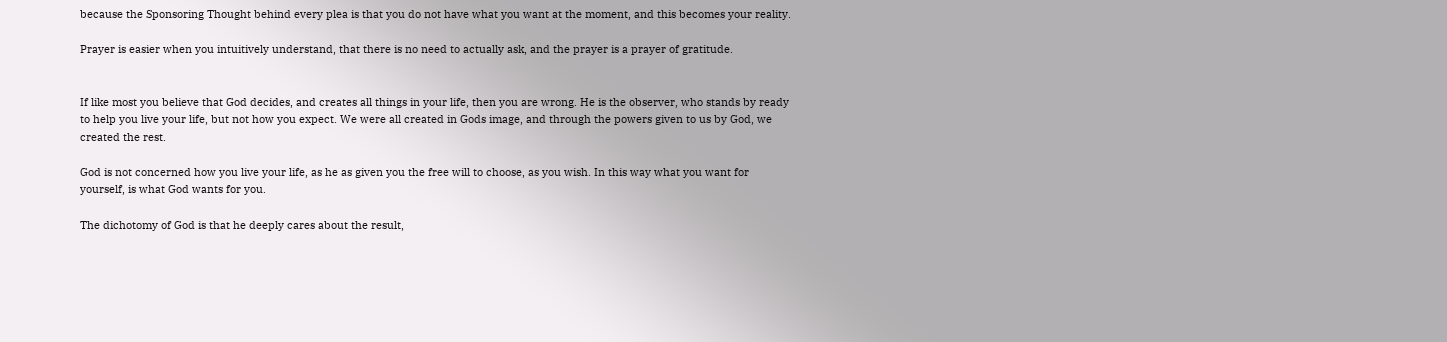because the Sponsoring Thought behind every plea is that you do not have what you want at the moment, and this becomes your reality.

Prayer is easier when you intuitively understand, that there is no need to actually ask, and the prayer is a prayer of gratitude.


If like most you believe that God decides, and creates all things in your life, then you are wrong. He is the observer, who stands by ready to help you live your life, but not how you expect. We were all created in Gods image, and through the powers given to us by God, we created the rest.

God is not concerned how you live your life, as he as given you the free will to choose, as you wish. In this way what you want for yourself, is what God wants for you.

The dichotomy of God is that he deeply cares about the result,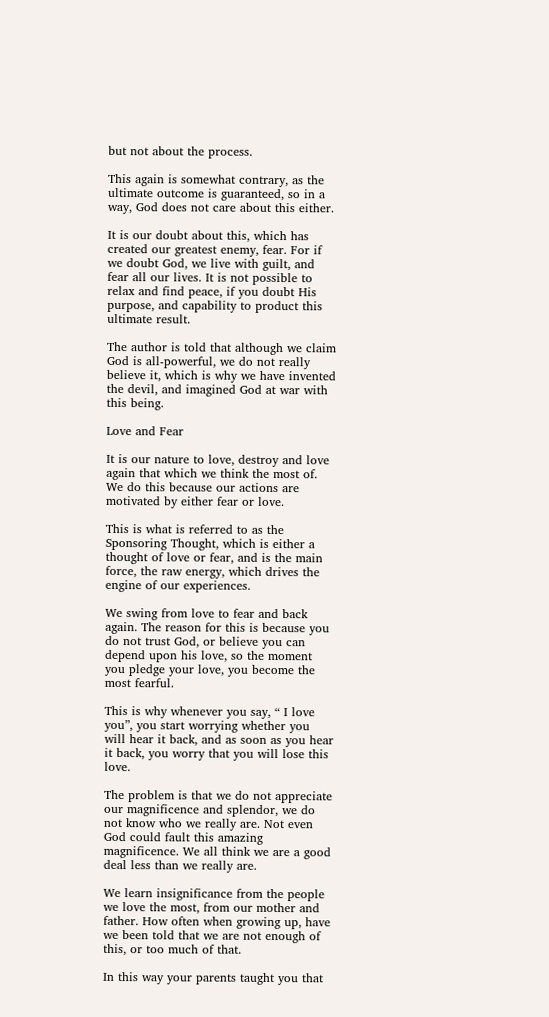but not about the process.

This again is somewhat contrary, as the ultimate outcome is guaranteed, so in a way, God does not care about this either.

It is our doubt about this, which has created our greatest enemy, fear. For if we doubt God, we live with guilt, and fear all our lives. It is not possible to relax and find peace, if you doubt His purpose, and capability to product this ultimate result.

The author is told that although we claim God is all-powerful, we do not really believe it, which is why we have invented the devil, and imagined God at war with this being.

Love and Fear

It is our nature to love, destroy and love again that which we think the most of. We do this because our actions are motivated by either fear or love.

This is what is referred to as the Sponsoring Thought, which is either a thought of love or fear, and is the main force, the raw energy, which drives the engine of our experiences.

We swing from love to fear and back again. The reason for this is because you do not trust God, or believe you can depend upon his love, so the moment you pledge your love, you become the most fearful.

This is why whenever you say, “ I love you”, you start worrying whether you will hear it back, and as soon as you hear it back, you worry that you will lose this love.

The problem is that we do not appreciate our magnificence and splendor, we do not know who we really are. Not even God could fault this amazing magnificence. We all think we are a good deal less than we really are.

We learn insignificance from the people we love the most, from our mother and father. How often when growing up, have we been told that we are not enough of this, or too much of that.

In this way your parents taught you that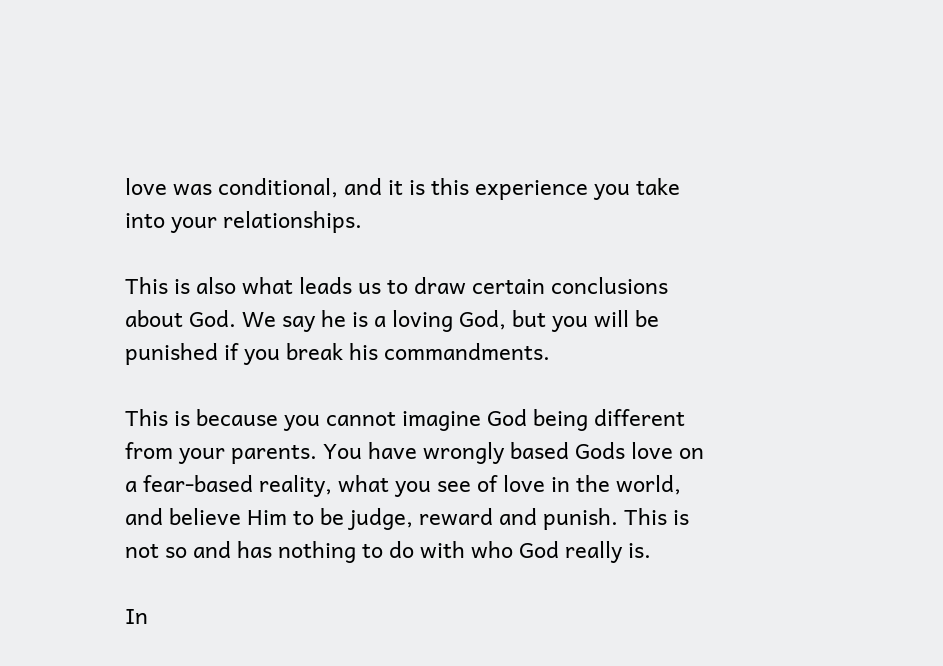love was conditional, and it is this experience you take into your relationships.

This is also what leads us to draw certain conclusions about God. We say he is a loving God, but you will be punished if you break his commandments.

This is because you cannot imagine God being different from your parents. You have wrongly based Gods love on a fear-based reality, what you see of love in the world, and believe Him to be judge, reward and punish. This is not so and has nothing to do with who God really is.

In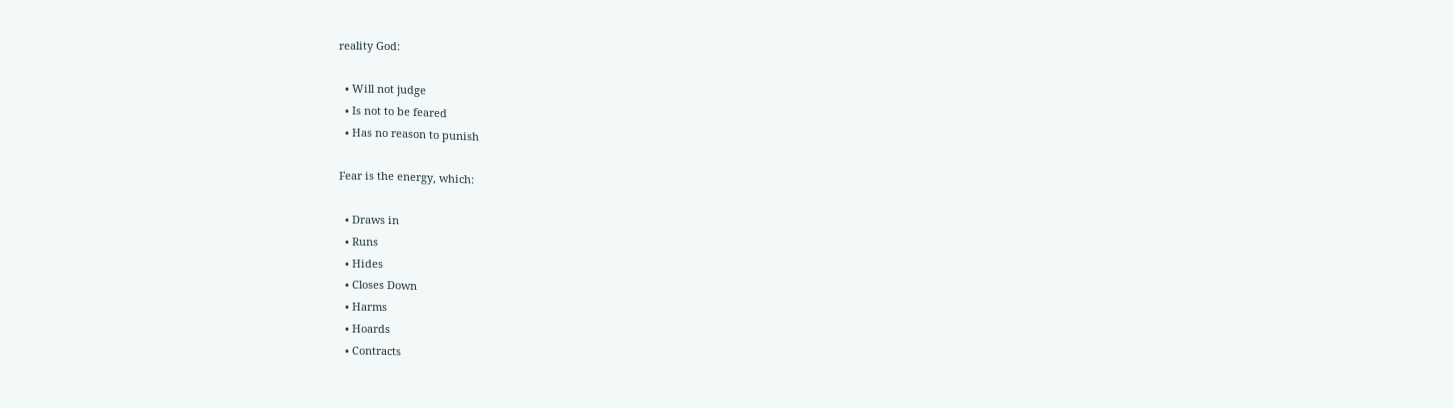reality God:

  • Will not judge
  • Is not to be feared
  • Has no reason to punish

Fear is the energy, which:

  • Draws in
  • Runs
  • Hides
  • Closes Down
  • Harms
  • Hoards
  • Contracts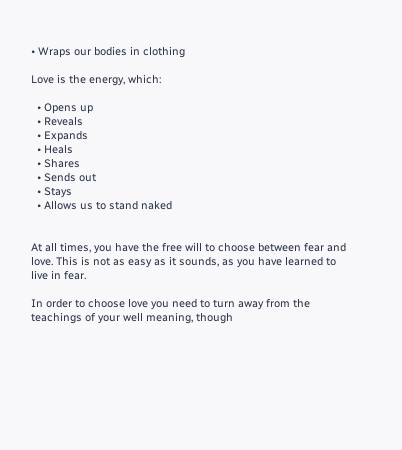• Wraps our bodies in clothing

Love is the energy, which:

  • Opens up
  • Reveals
  • Expands
  • Heals
  • Shares
  • Sends out
  • Stays
  • Allows us to stand naked


At all times, you have the free will to choose between fear and love. This is not as easy as it sounds, as you have learned to live in fear.

In order to choose love you need to turn away from the teachings of your well meaning, though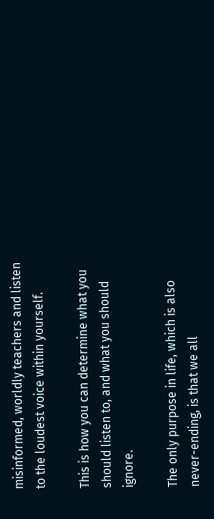misinformed, worldly teachers and listen to the loudest voice within yourself.

This is how you can determine what you should listen to, and what you should ignore.

The only purpose in life, which is also never-ending, is that we all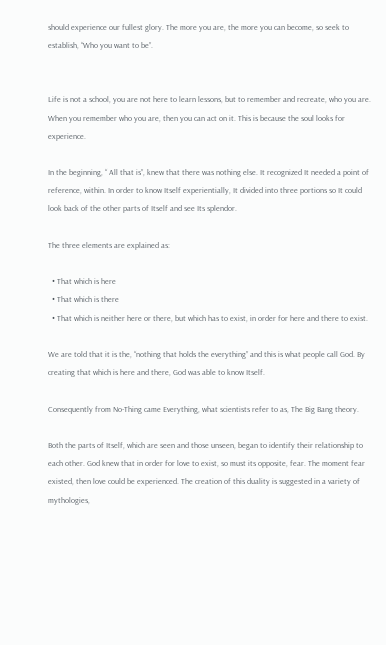should experience our fullest glory. The more you are, the more you can become, so seek to establish, “Who you want to be”.


Life is not a school, you are not here to learn lessons, but to remember and recreate, who you are. When you remember who you are, then you can act on it. This is because the soul looks for experience.

In the beginning, “ All that is”, knew that there was nothing else. It recognized It needed a point of reference, within. In order to know Itself experientially, It divided into three portions so It could look back of the other parts of Itself and see Its splendor.

The three elements are explained as:

  • That which is here
  • That which is there
  • That which is neither here or there, but which has to exist, in order for here and there to exist.

We are told that it is the, “nothing that holds the everything” and this is what people call God. By creating that which is here and there, God was able to know Itself.

Consequently from No-Thing came Everything, what scientists refer to as, The Big Bang theory.

Both the parts of Itself, which are seen and those unseen, began to identify their relationship to each other. God knew that in order for love to exist, so must its opposite, fear. The moment fear existed, then love could be experienced. The creation of this duality is suggested in a variety of mythologies,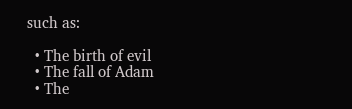such as:

  • The birth of evil
  • The fall of Adam
  • The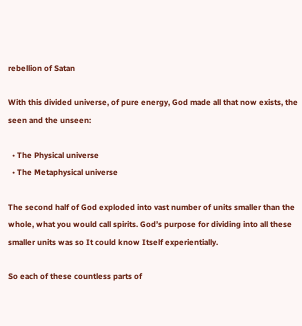rebellion of Satan

With this divided universe, of pure energy, God made all that now exists, the seen and the unseen:

  • The Physical universe
  • The Metaphysical universe

The second half of God exploded into vast number of units smaller than the whole, what you would call spirits. God’s purpose for dividing into all these smaller units was so It could know Itself experientially.

So each of these countless parts of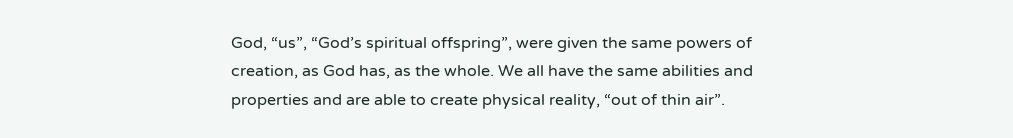God, “us”, “God’s spiritual offspring”, were given the same powers of creation, as God has, as the whole. We all have the same abilities and properties and are able to create physical reality, “out of thin air”.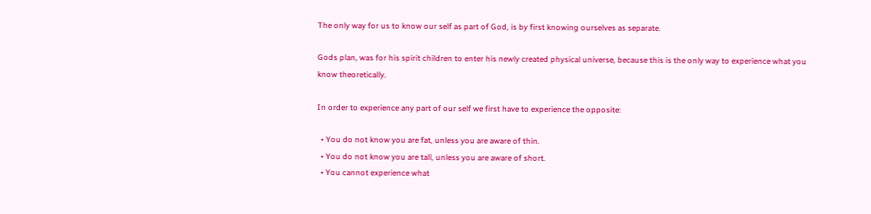The only way for us to know our self as part of God, is by first knowing ourselves as separate.

Gods plan, was for his spirit children to enter his newly created physical universe, because this is the only way to experience what you know theoretically.

In order to experience any part of our self we first have to experience the opposite:

  • You do not know you are fat, unless you are aware of thin.
  • You do not know you are tall, unless you are aware of short.
  • You cannot experience what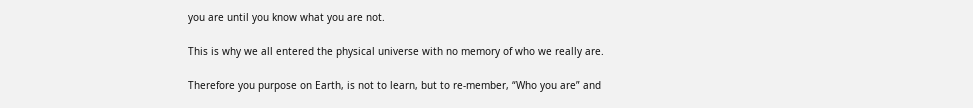you are until you know what you are not.

This is why we all entered the physical universe with no memory of who we really are.

Therefore you purpose on Earth, is not to learn, but to re-member, “Who you are” and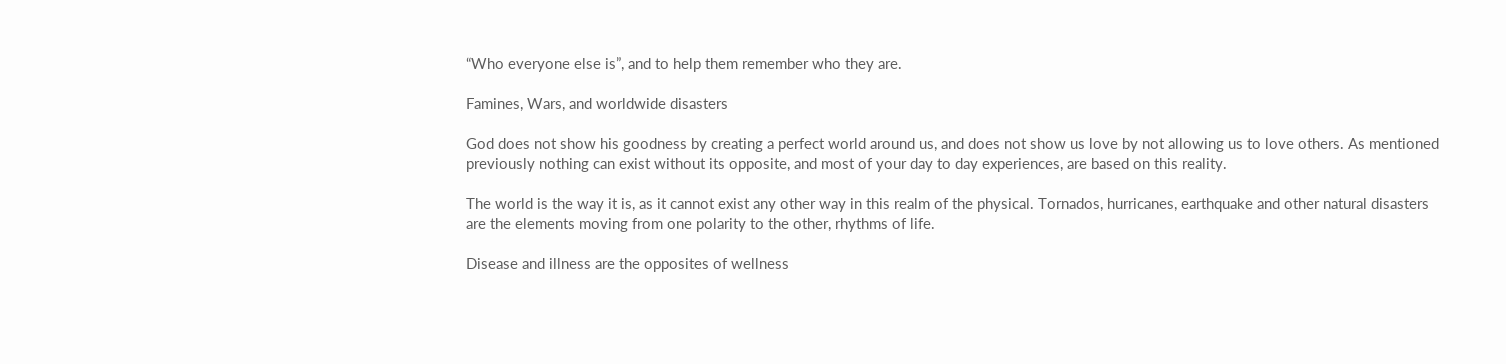“Who everyone else is”, and to help them remember who they are.

Famines, Wars, and worldwide disasters

God does not show his goodness by creating a perfect world around us, and does not show us love by not allowing us to love others. As mentioned previously nothing can exist without its opposite, and most of your day to day experiences, are based on this reality.

The world is the way it is, as it cannot exist any other way in this realm of the physical. Tornados, hurricanes, earthquake and other natural disasters are the elements moving from one polarity to the other, rhythms of life.

Disease and illness are the opposites of wellness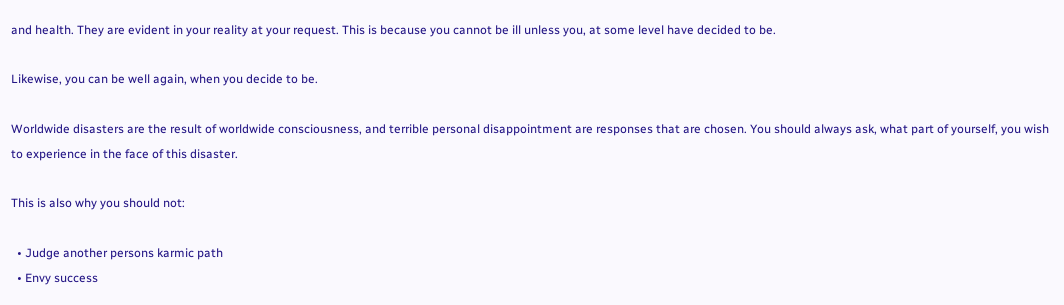and health. They are evident in your reality at your request. This is because you cannot be ill unless you, at some level have decided to be.

Likewise, you can be well again, when you decide to be.

Worldwide disasters are the result of worldwide consciousness, and terrible personal disappointment are responses that are chosen. You should always ask, what part of yourself, you wish to experience in the face of this disaster.

This is also why you should not:

  • Judge another persons karmic path
  • Envy success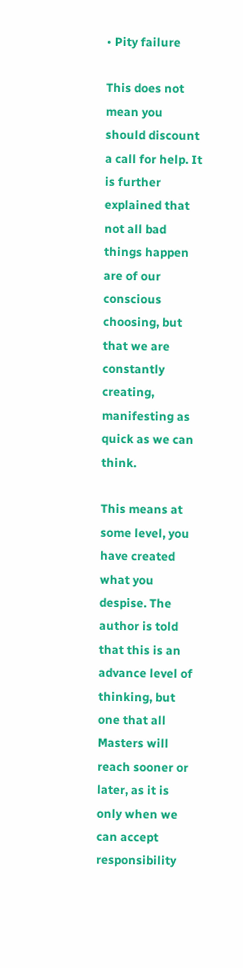• Pity failure

This does not mean you should discount a call for help. It is further explained that not all bad things happen are of our conscious choosing, but that we are constantly creating, manifesting as quick as we can think.

This means at some level, you have created what you despise. The author is told that this is an advance level of thinking, but one that all Masters will reach sooner or later, as it is only when we can accept responsibility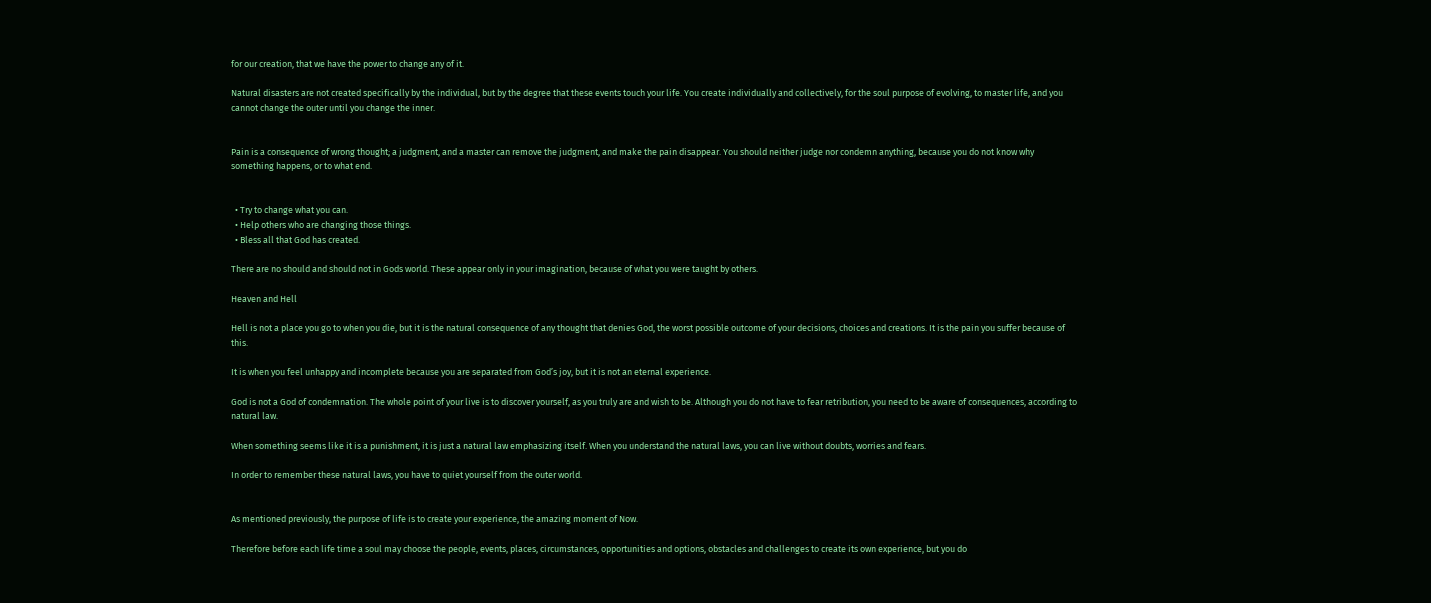for our creation, that we have the power to change any of it.

Natural disasters are not created specifically by the individual, but by the degree that these events touch your life. You create individually and collectively, for the soul purpose of evolving, to master life, and you cannot change the outer until you change the inner.


Pain is a consequence of wrong thought; a judgment, and a master can remove the judgment, and make the pain disappear. You should neither judge nor condemn anything, because you do not know why something happens, or to what end.


  • Try to change what you can.
  • Help others who are changing those things.
  • Bless all that God has created.

There are no should and should not in Gods world. These appear only in your imagination, because of what you were taught by others.

Heaven and Hell

Hell is not a place you go to when you die, but it is the natural consequence of any thought that denies God, the worst possible outcome of your decisions, choices and creations. It is the pain you suffer because of this.

It is when you feel unhappy and incomplete because you are separated from God’s joy, but it is not an eternal experience.

God is not a God of condemnation. The whole point of your live is to discover yourself, as you truly are and wish to be. Although you do not have to fear retribution, you need to be aware of consequences, according to natural law.

When something seems like it is a punishment, it is just a natural law emphasizing itself. When you understand the natural laws, you can live without doubts, worries and fears.

In order to remember these natural laws, you have to quiet yourself from the outer world.


As mentioned previously, the purpose of life is to create your experience, the amazing moment of Now.

Therefore before each life time a soul may choose the people, events, places, circumstances, opportunities and options, obstacles and challenges to create its own experience, but you do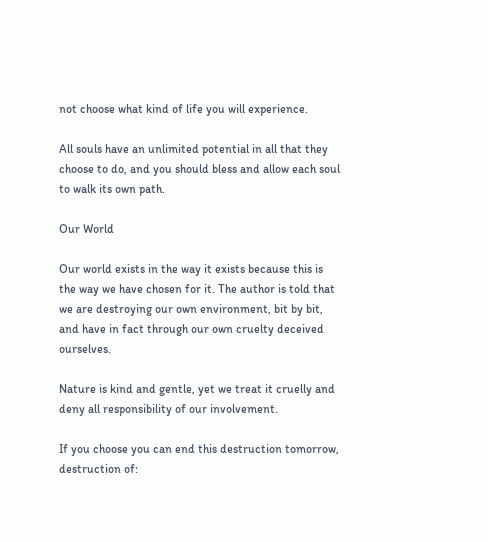not choose what kind of life you will experience.

All souls have an unlimited potential in all that they choose to do, and you should bless and allow each soul to walk its own path.

Our World

Our world exists in the way it exists because this is the way we have chosen for it. The author is told that we are destroying our own environment, bit by bit, and have in fact through our own cruelty deceived ourselves.

Nature is kind and gentle, yet we treat it cruelly and deny all responsibility of our involvement.

If you choose you can end this destruction tomorrow, destruction of: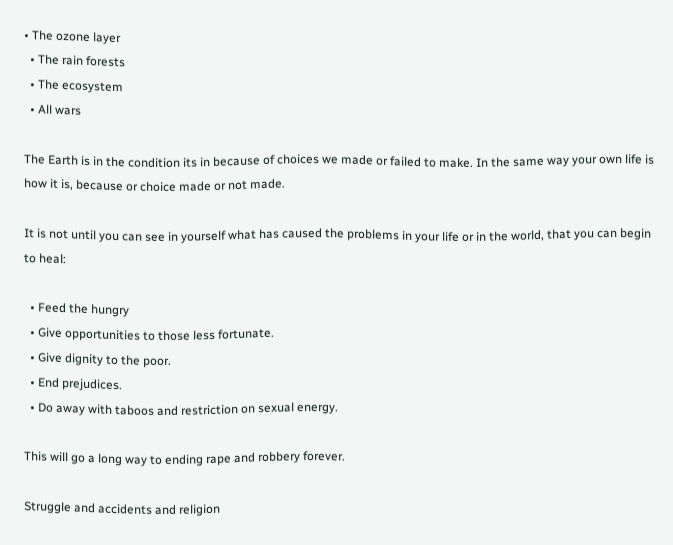• The ozone layer
  • The rain forests
  • The ecosystem
  • All wars

The Earth is in the condition its in because of choices we made or failed to make. In the same way your own life is how it is, because or choice made or not made.

It is not until you can see in yourself what has caused the problems in your life or in the world, that you can begin to heal:

  • Feed the hungry
  • Give opportunities to those less fortunate.
  • Give dignity to the poor.
  • End prejudices.
  • Do away with taboos and restriction on sexual energy.

This will go a long way to ending rape and robbery forever.

Struggle and accidents and religion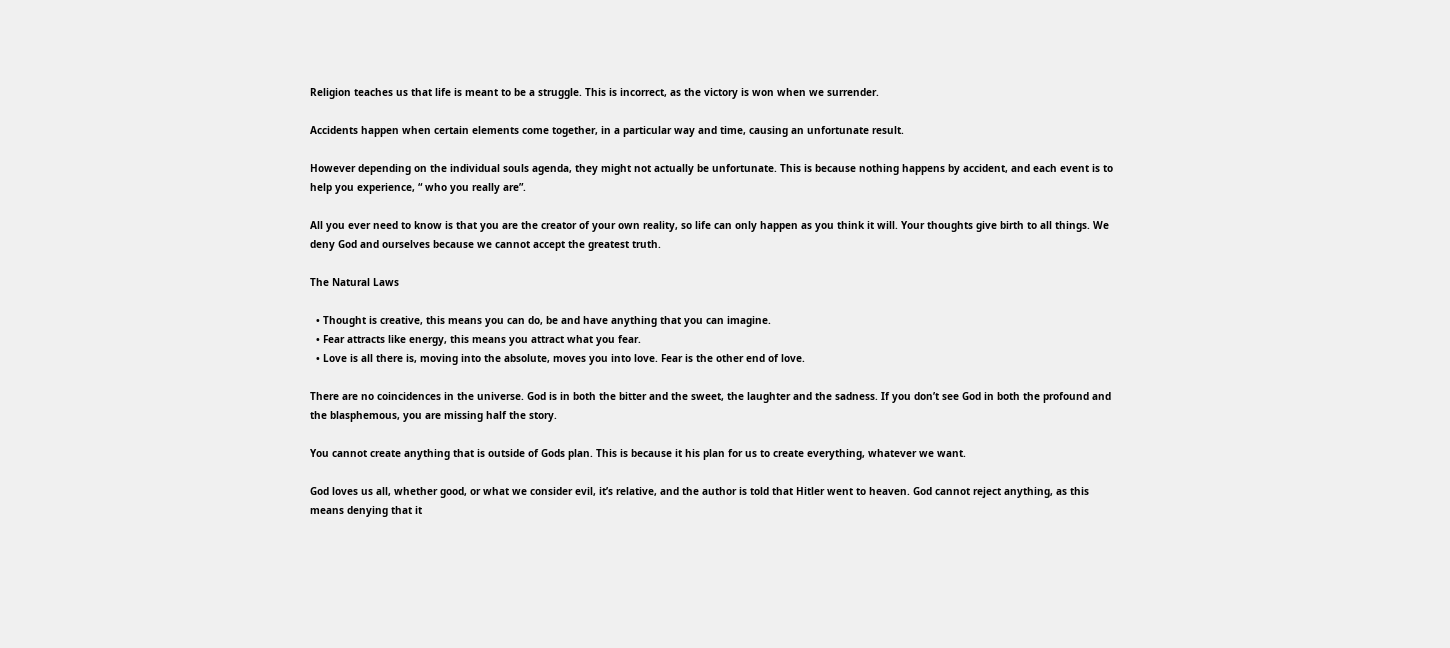Religion teaches us that life is meant to be a struggle. This is incorrect, as the victory is won when we surrender.

Accidents happen when certain elements come together, in a particular way and time, causing an unfortunate result.

However depending on the individual souls agenda, they might not actually be unfortunate. This is because nothing happens by accident, and each event is to help you experience, “ who you really are”.

All you ever need to know is that you are the creator of your own reality, so life can only happen as you think it will. Your thoughts give birth to all things. We deny God and ourselves because we cannot accept the greatest truth.

The Natural Laws

  • Thought is creative, this means you can do, be and have anything that you can imagine.
  • Fear attracts like energy, this means you attract what you fear.
  • Love is all there is, moving into the absolute, moves you into love. Fear is the other end of love.

There are no coincidences in the universe. God is in both the bitter and the sweet, the laughter and the sadness. If you don’t see God in both the profound and the blasphemous, you are missing half the story.

You cannot create anything that is outside of Gods plan. This is because it his plan for us to create everything, whatever we want.

God loves us all, whether good, or what we consider evil, it’s relative, and the author is told that Hitler went to heaven. God cannot reject anything, as this means denying that it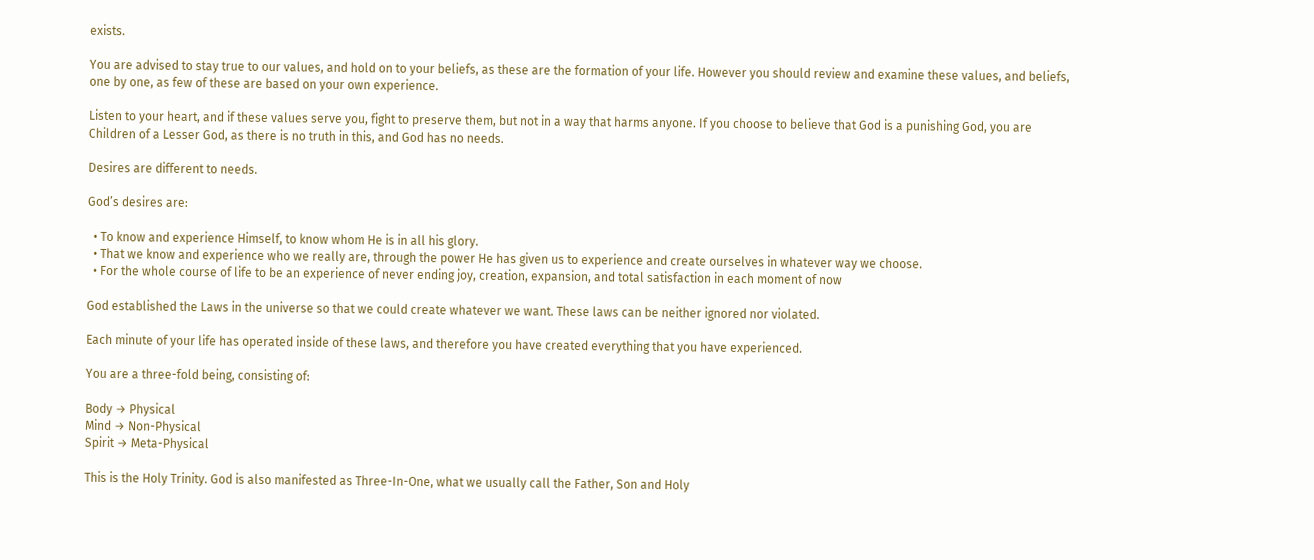exists.

You are advised to stay true to our values, and hold on to your beliefs, as these are the formation of your life. However you should review and examine these values, and beliefs, one by one, as few of these are based on your own experience.

Listen to your heart, and if these values serve you, fight to preserve them, but not in a way that harms anyone. If you choose to believe that God is a punishing God, you are Children of a Lesser God, as there is no truth in this, and God has no needs.

Desires are different to needs.

God’s desires are:

  • To know and experience Himself, to know whom He is in all his glory.
  • That we know and experience who we really are, through the power He has given us to experience and create ourselves in whatever way we choose.
  • For the whole course of life to be an experience of never ending joy, creation, expansion, and total satisfaction in each moment of now

God established the Laws in the universe so that we could create whatever we want. These laws can be neither ignored nor violated.

Each minute of your life has operated inside of these laws, and therefore you have created everything that you have experienced.

You are a three-fold being, consisting of:

Body → Physical
Mind → Non-Physical
Spirit → Meta-Physical

This is the Holy Trinity. God is also manifested as Three-In-One, what we usually call the Father, Son and Holy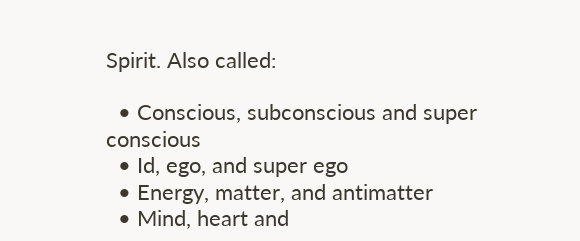Spirit. Also called:

  • Conscious, subconscious and super conscious
  • Id, ego, and super ego
  • Energy, matter, and antimatter
  • Mind, heart and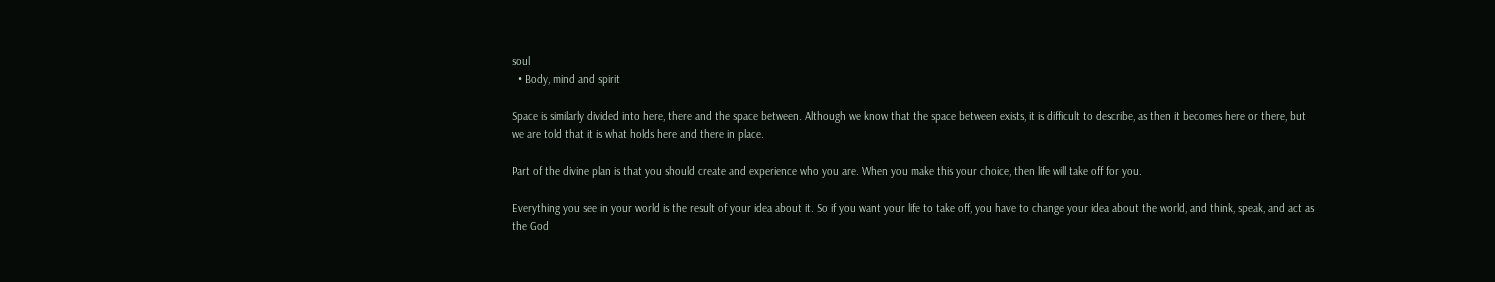soul
  • Body, mind and spirit

Space is similarly divided into here, there and the space between. Although we know that the space between exists, it is difficult to describe, as then it becomes here or there, but we are told that it is what holds here and there in place.

Part of the divine plan is that you should create and experience who you are. When you make this your choice, then life will take off for you.

Everything you see in your world is the result of your idea about it. So if you want your life to take off, you have to change your idea about the world, and think, speak, and act as the God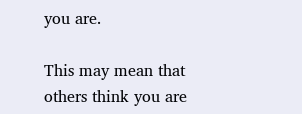you are.

This may mean that others think you are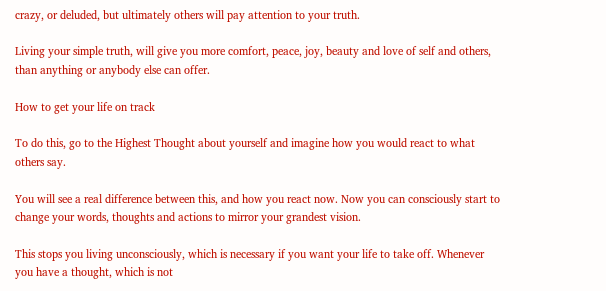crazy, or deluded, but ultimately others will pay attention to your truth.

Living your simple truth, will give you more comfort, peace, joy, beauty and love of self and others, than anything or anybody else can offer.

How to get your life on track

To do this, go to the Highest Thought about yourself and imagine how you would react to what others say.

You will see a real difference between this, and how you react now. Now you can consciously start to change your words, thoughts and actions to mirror your grandest vision.

This stops you living unconsciously, which is necessary if you want your life to take off. Whenever you have a thought, which is not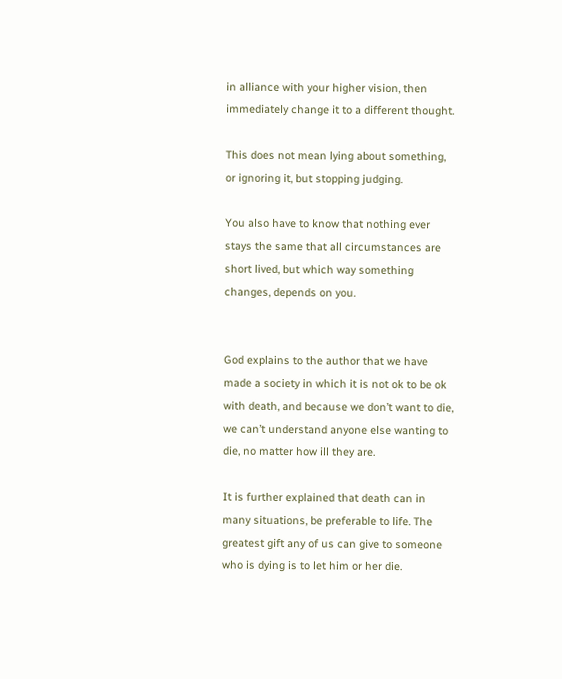in alliance with your higher vision, then immediately change it to a different thought.

This does not mean lying about something, or ignoring it, but stopping judging.

You also have to know that nothing ever stays the same that all circumstances are short lived, but which way something changes, depends on you.


God explains to the author that we have made a society in which it is not ok to be ok with death, and because we don’t want to die, we can’t understand anyone else wanting to die, no matter how ill they are.

It is further explained that death can in many situations, be preferable to life. The greatest gift any of us can give to someone who is dying is to let him or her die.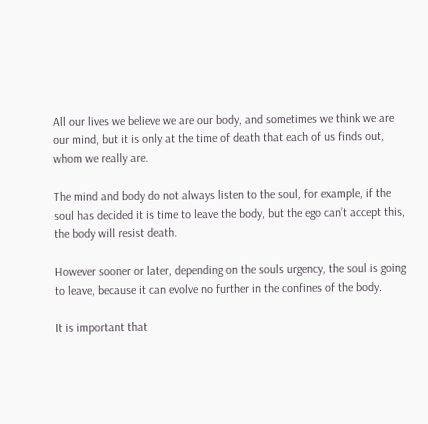All our lives we believe we are our body, and sometimes we think we are our mind, but it is only at the time of death that each of us finds out, whom we really are.

The mind and body do not always listen to the soul, for example, if the soul has decided it is time to leave the body, but the ego can’t accept this, the body will resist death.

However sooner or later, depending on the souls urgency, the soul is going to leave, because it can evolve no further in the confines of the body.

It is important that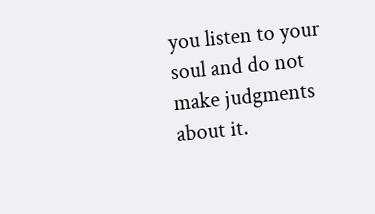you listen to your soul and do not make judgments about it.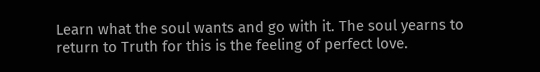Learn what the soul wants and go with it. The soul yearns to return to Truth for this is the feeling of perfect love.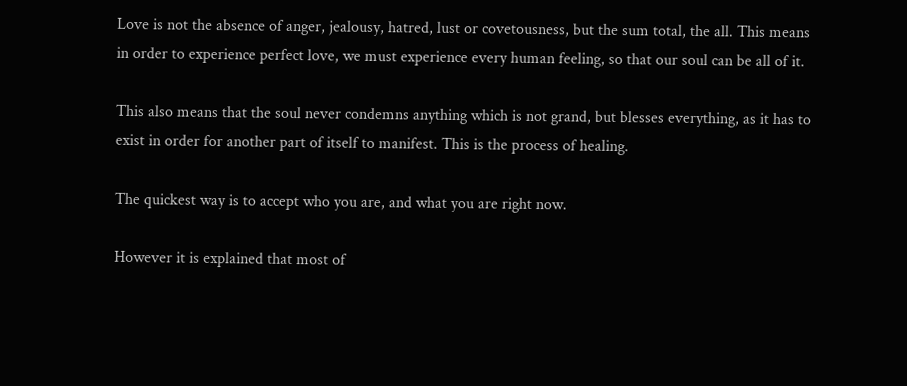Love is not the absence of anger, jealousy, hatred, lust or covetousness, but the sum total, the all. This means in order to experience perfect love, we must experience every human feeling, so that our soul can be all of it.

This also means that the soul never condemns anything which is not grand, but blesses everything, as it has to exist in order for another part of itself to manifest. This is the process of healing.

The quickest way is to accept who you are, and what you are right now.

However it is explained that most of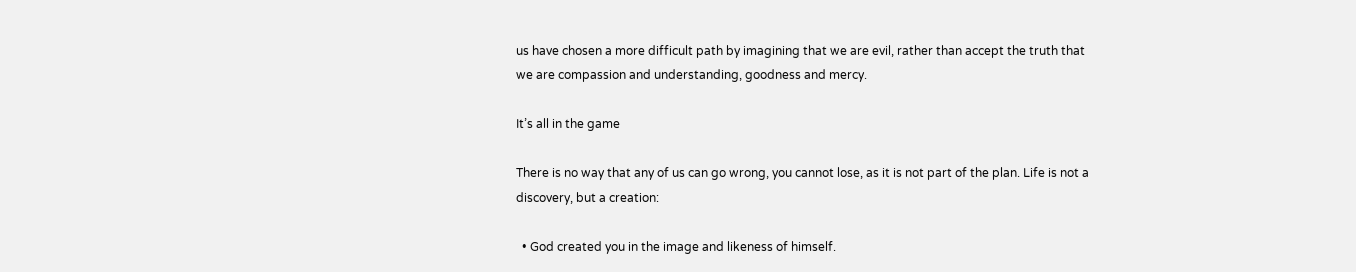us have chosen a more difficult path by imagining that we are evil, rather than accept the truth that we are compassion and understanding, goodness and mercy.

It’s all in the game

There is no way that any of us can go wrong, you cannot lose, as it is not part of the plan. Life is not a discovery, but a creation:

  • God created you in the image and likeness of himself.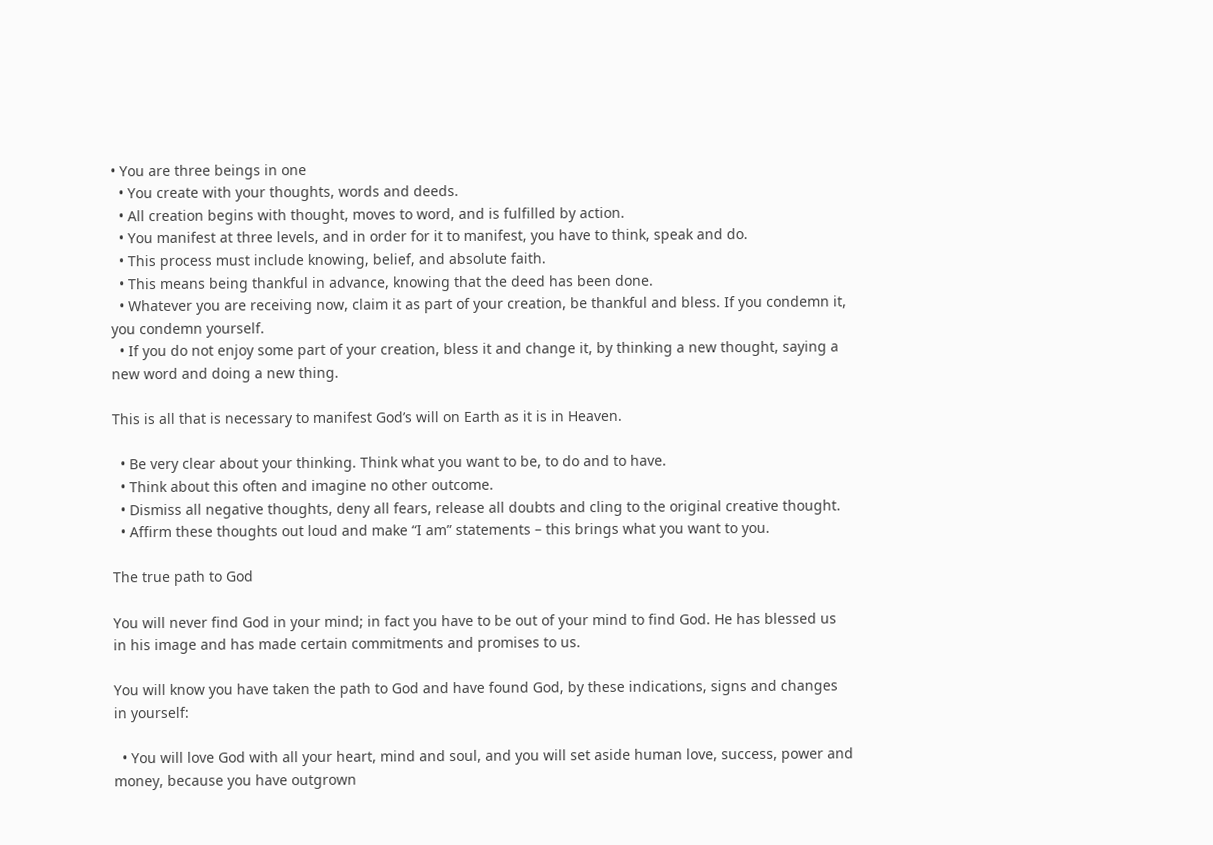• You are three beings in one
  • You create with your thoughts, words and deeds.
  • All creation begins with thought, moves to word, and is fulfilled by action.
  • You manifest at three levels, and in order for it to manifest, you have to think, speak and do.
  • This process must include knowing, belief, and absolute faith.
  • This means being thankful in advance, knowing that the deed has been done.
  • Whatever you are receiving now, claim it as part of your creation, be thankful and bless. If you condemn it, you condemn yourself.
  • If you do not enjoy some part of your creation, bless it and change it, by thinking a new thought, saying a new word and doing a new thing.

This is all that is necessary to manifest God’s will on Earth as it is in Heaven.

  • Be very clear about your thinking. Think what you want to be, to do and to have.
  • Think about this often and imagine no other outcome.
  • Dismiss all negative thoughts, deny all fears, release all doubts and cling to the original creative thought.
  • Affirm these thoughts out loud and make “I am” statements – this brings what you want to you.

The true path to God

You will never find God in your mind; in fact you have to be out of your mind to find God. He has blessed us in his image and has made certain commitments and promises to us.

You will know you have taken the path to God and have found God, by these indications, signs and changes in yourself:

  • You will love God with all your heart, mind and soul, and you will set aside human love, success, power and money, because you have outgrown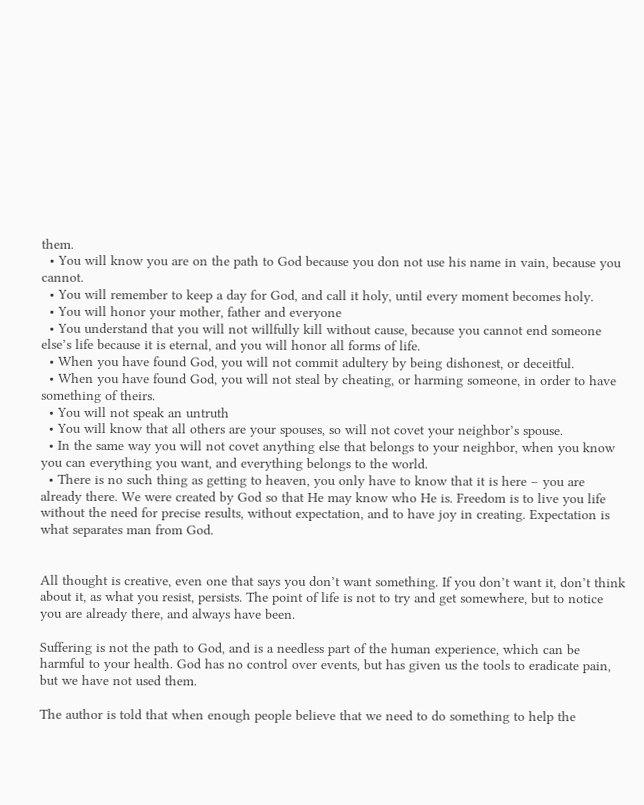them.
  • You will know you are on the path to God because you don not use his name in vain, because you cannot.
  • You will remember to keep a day for God, and call it holy, until every moment becomes holy.
  • You will honor your mother, father and everyone
  • You understand that you will not willfully kill without cause, because you cannot end someone else’s life because it is eternal, and you will honor all forms of life.
  • When you have found God, you will not commit adultery by being dishonest, or deceitful.
  • When you have found God, you will not steal by cheating, or harming someone, in order to have something of theirs.
  • You will not speak an untruth
  • You will know that all others are your spouses, so will not covet your neighbor’s spouse.
  • In the same way you will not covet anything else that belongs to your neighbor, when you know you can everything you want, and everything belongs to the world.
  • There is no such thing as getting to heaven, you only have to know that it is here – you are already there. We were created by God so that He may know who He is. Freedom is to live you life without the need for precise results, without expectation, and to have joy in creating. Expectation is what separates man from God.


All thought is creative, even one that says you don’t want something. If you don’t want it, don’t think about it, as what you resist, persists. The point of life is not to try and get somewhere, but to notice you are already there, and always have been.

Suffering is not the path to God, and is a needless part of the human experience, which can be harmful to your health. God has no control over events, but has given us the tools to eradicate pain, but we have not used them.

The author is told that when enough people believe that we need to do something to help the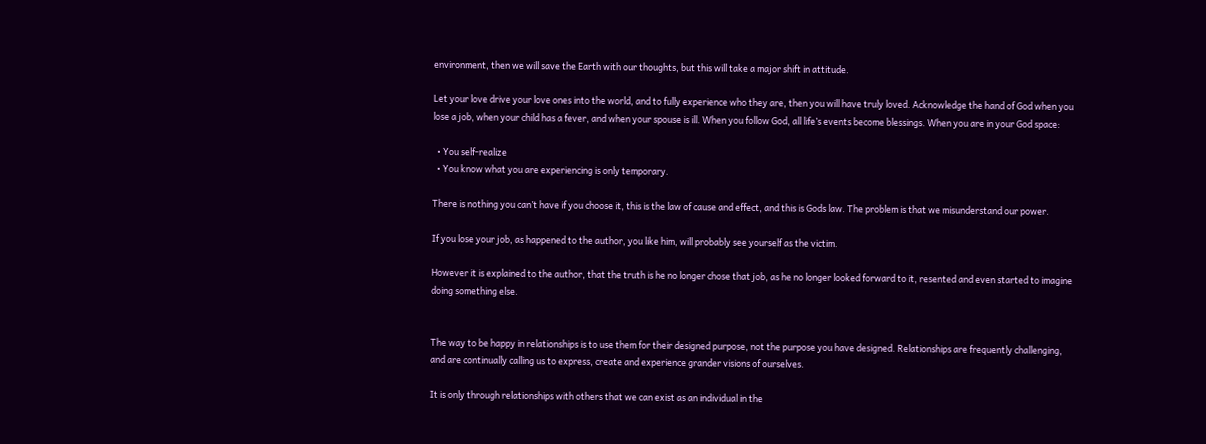environment, then we will save the Earth with our thoughts, but this will take a major shift in attitude.

Let your love drive your love ones into the world, and to fully experience who they are, then you will have truly loved. Acknowledge the hand of God when you lose a job, when your child has a fever, and when your spouse is ill. When you follow God, all life’s events become blessings. When you are in your God space:

  • You self-realize
  • You know what you are experiencing is only temporary.

There is nothing you can’t have if you choose it, this is the law of cause and effect, and this is Gods law. The problem is that we misunderstand our power.

If you lose your job, as happened to the author, you like him, will probably see yourself as the victim.

However it is explained to the author, that the truth is he no longer chose that job, as he no longer looked forward to it, resented and even started to imagine doing something else.


The way to be happy in relationships is to use them for their designed purpose, not the purpose you have designed. Relationships are frequently challenging, and are continually calling us to express, create and experience grander visions of ourselves.

It is only through relationships with others that we can exist as an individual in the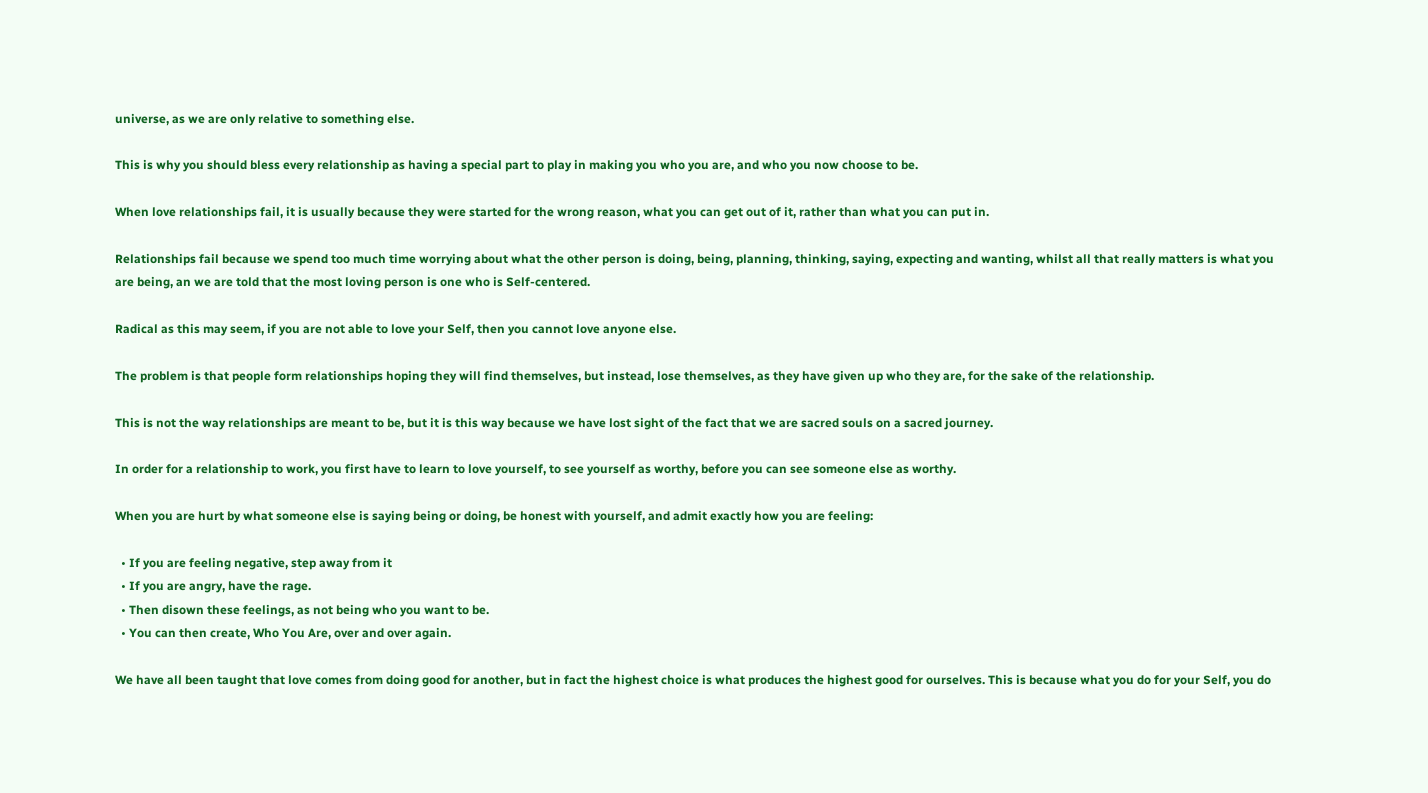universe, as we are only relative to something else.

This is why you should bless every relationship as having a special part to play in making you who you are, and who you now choose to be.

When love relationships fail, it is usually because they were started for the wrong reason, what you can get out of it, rather than what you can put in.

Relationships fail because we spend too much time worrying about what the other person is doing, being, planning, thinking, saying, expecting and wanting, whilst all that really matters is what you are being, an we are told that the most loving person is one who is Self-centered.

Radical as this may seem, if you are not able to love your Self, then you cannot love anyone else.

The problem is that people form relationships hoping they will find themselves, but instead, lose themselves, as they have given up who they are, for the sake of the relationship.

This is not the way relationships are meant to be, but it is this way because we have lost sight of the fact that we are sacred souls on a sacred journey.

In order for a relationship to work, you first have to learn to love yourself, to see yourself as worthy, before you can see someone else as worthy.

When you are hurt by what someone else is saying being or doing, be honest with yourself, and admit exactly how you are feeling:

  • If you are feeling negative, step away from it
  • If you are angry, have the rage.
  • Then disown these feelings, as not being who you want to be.
  • You can then create, Who You Are, over and over again.

We have all been taught that love comes from doing good for another, but in fact the highest choice is what produces the highest good for ourselves. This is because what you do for your Self, you do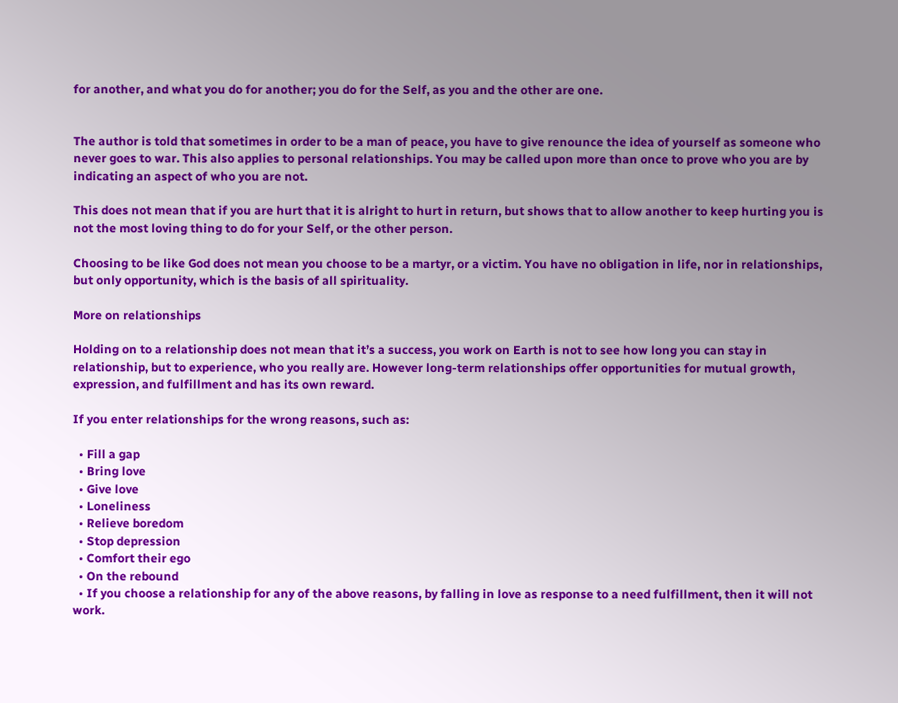for another, and what you do for another; you do for the Self, as you and the other are one.


The author is told that sometimes in order to be a man of peace, you have to give renounce the idea of yourself as someone who never goes to war. This also applies to personal relationships. You may be called upon more than once to prove who you are by indicating an aspect of who you are not.

This does not mean that if you are hurt that it is alright to hurt in return, but shows that to allow another to keep hurting you is not the most loving thing to do for your Self, or the other person.

Choosing to be like God does not mean you choose to be a martyr, or a victim. You have no obligation in life, nor in relationships, but only opportunity, which is the basis of all spirituality.

More on relationships

Holding on to a relationship does not mean that it’s a success, you work on Earth is not to see how long you can stay in relationship, but to experience, who you really are. However long-term relationships offer opportunities for mutual growth, expression, and fulfillment and has its own reward.

If you enter relationships for the wrong reasons, such as:

  • Fill a gap
  • Bring love
  • Give love
  • Loneliness
  • Relieve boredom
  • Stop depression
  • Comfort their ego
  • On the rebound
  • If you choose a relationship for any of the above reasons, by falling in love as response to a need fulfillment, then it will not work.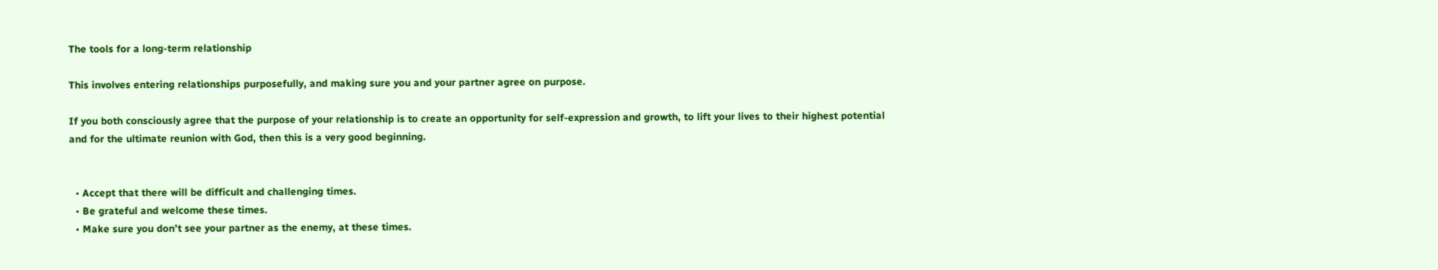The tools for a long-term relationship

This involves entering relationships purposefully, and making sure you and your partner agree on purpose.

If you both consciously agree that the purpose of your relationship is to create an opportunity for self-expression and growth, to lift your lives to their highest potential and for the ultimate reunion with God, then this is a very good beginning.


  • Accept that there will be difficult and challenging times.
  • Be grateful and welcome these times.
  • Make sure you don’t see your partner as the enemy, at these times.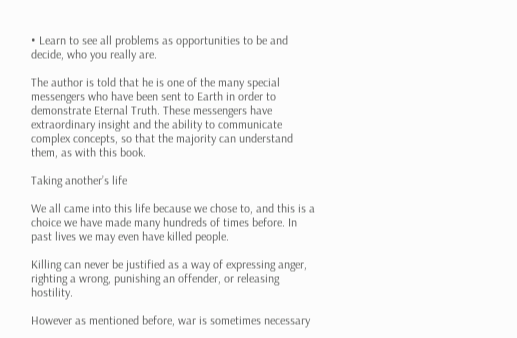• Learn to see all problems as opportunities to be and decide, who you really are.

The author is told that he is one of the many special messengers who have been sent to Earth in order to demonstrate Eternal Truth. These messengers have extraordinary insight and the ability to communicate complex concepts, so that the majority can understand them, as with this book.

Taking another’s life

We all came into this life because we chose to, and this is a choice we have made many hundreds of times before. In past lives we may even have killed people.

Killing can never be justified as a way of expressing anger, righting a wrong, punishing an offender, or releasing hostility.

However as mentioned before, war is sometimes necessary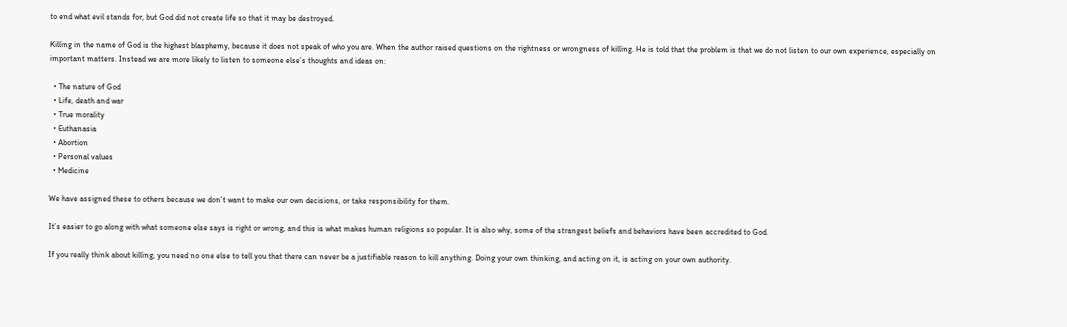to end what evil stands for, but God did not create life so that it may be destroyed.

Killing in the name of God is the highest blasphemy, because it does not speak of who you are. When the author raised questions on the rightness or wrongness of killing. He is told that the problem is that we do not listen to our own experience, especially on important matters. Instead we are more likely to listen to someone else’s thoughts and ideas on:

  • The nature of God
  • Life, death and war
  • True morality
  • Euthanasia
  • Abortion
  • Personal values
  • Medicine

We have assigned these to others because we don’t want to make our own decisions, or take responsibility for them.

It’s easier to go along with what someone else says is right or wrong, and this is what makes human religions so popular. It is also why, some of the strangest beliefs and behaviors have been accredited to God.

If you really think about killing, you need no one else to tell you that there can never be a justifiable reason to kill anything. Doing your own thinking, and acting on it, is acting on your own authority.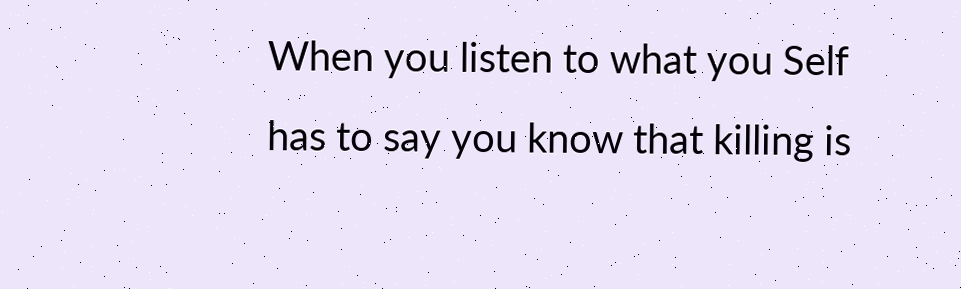When you listen to what you Self has to say you know that killing is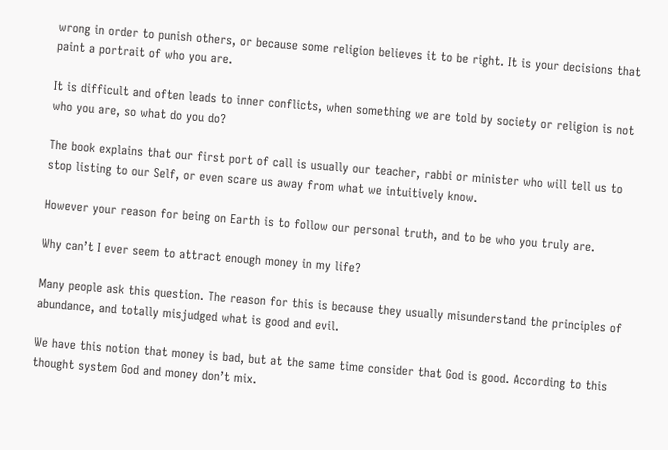wrong in order to punish others, or because some religion believes it to be right. It is your decisions that paint a portrait of who you are.

It is difficult and often leads to inner conflicts, when something we are told by society or religion is not who you are, so what do you do?

The book explains that our first port of call is usually our teacher, rabbi or minister who will tell us to stop listing to our Self, or even scare us away from what we intuitively know.

However your reason for being on Earth is to follow our personal truth, and to be who you truly are.

Why can’t I ever seem to attract enough money in my life?

Many people ask this question. The reason for this is because they usually misunderstand the principles of abundance, and totally misjudged what is good and evil.

We have this notion that money is bad, but at the same time consider that God is good. According to this thought system God and money don’t mix.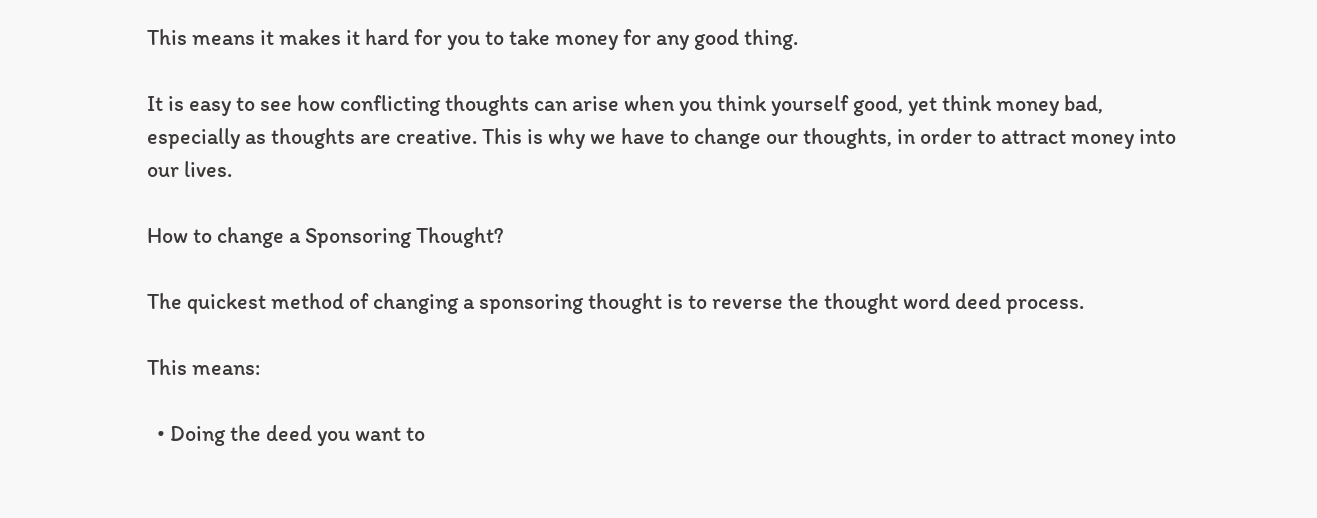This means it makes it hard for you to take money for any good thing.

It is easy to see how conflicting thoughts can arise when you think yourself good, yet think money bad, especially as thoughts are creative. This is why we have to change our thoughts, in order to attract money into our lives.

How to change a Sponsoring Thought?

The quickest method of changing a sponsoring thought is to reverse the thought word deed process.

This means:

  • Doing the deed you want to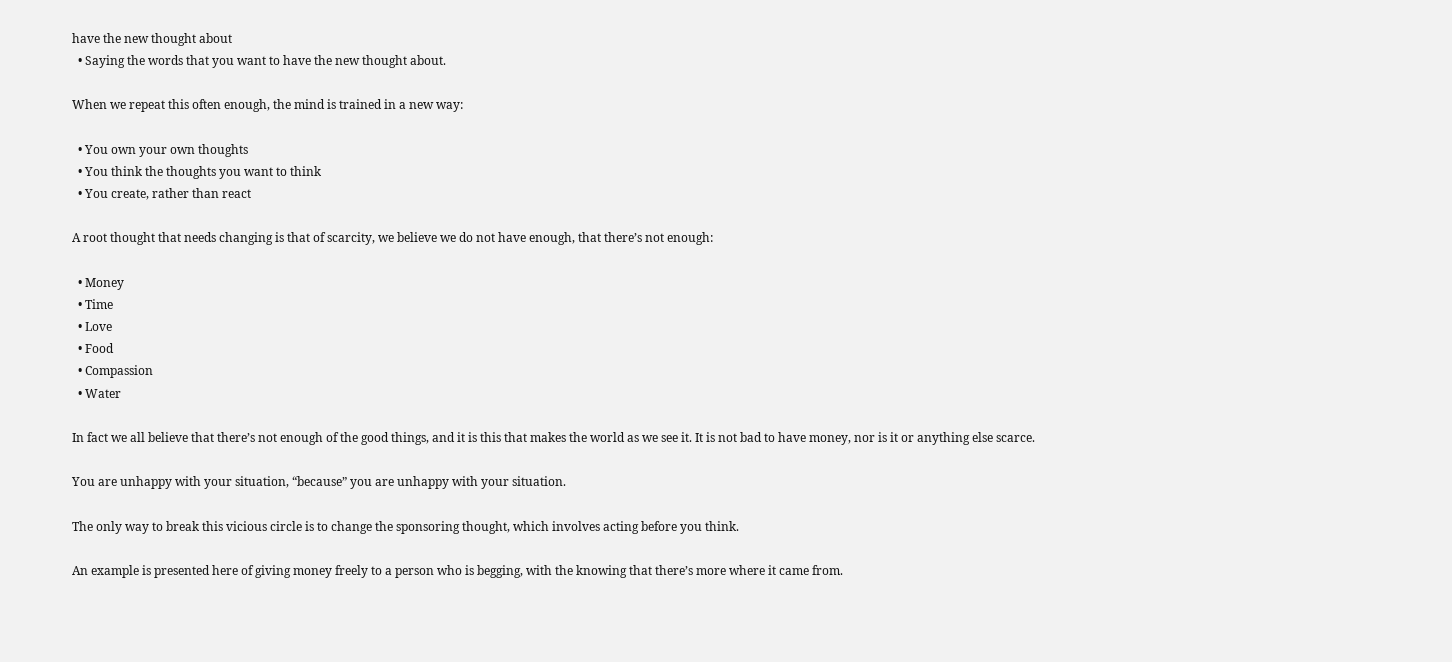have the new thought about
  • Saying the words that you want to have the new thought about.

When we repeat this often enough, the mind is trained in a new way:

  • You own your own thoughts
  • You think the thoughts you want to think
  • You create, rather than react

A root thought that needs changing is that of scarcity, we believe we do not have enough, that there’s not enough:

  • Money
  • Time
  • Love
  • Food
  • Compassion
  • Water

In fact we all believe that there’s not enough of the good things, and it is this that makes the world as we see it. It is not bad to have money, nor is it or anything else scarce.

You are unhappy with your situation, “because” you are unhappy with your situation.

The only way to break this vicious circle is to change the sponsoring thought, which involves acting before you think.

An example is presented here of giving money freely to a person who is begging, with the knowing that there’s more where it came from.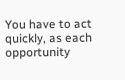You have to act quickly, as each opportunity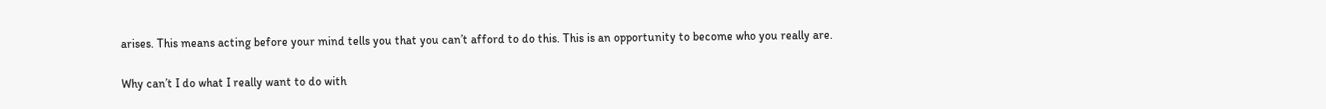arises. This means acting before your mind tells you that you can’t afford to do this. This is an opportunity to become who you really are.

Why can’t I do what I really want to do with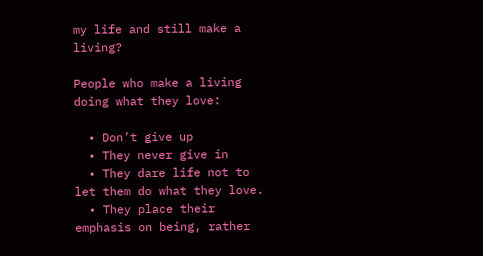my life and still make a living?

People who make a living doing what they love:

  • Don’t give up
  • They never give in
  • They dare life not to let them do what they love.
  • They place their emphasis on being, rather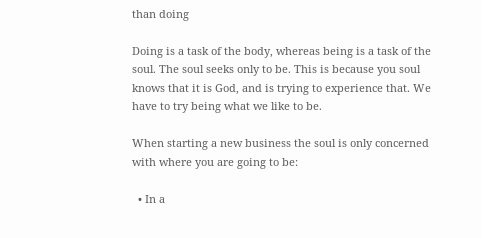than doing

Doing is a task of the body, whereas being is a task of the soul. The soul seeks only to be. This is because you soul knows that it is God, and is trying to experience that. We have to try being what we like to be.

When starting a new business the soul is only concerned with where you are going to be:

  • In a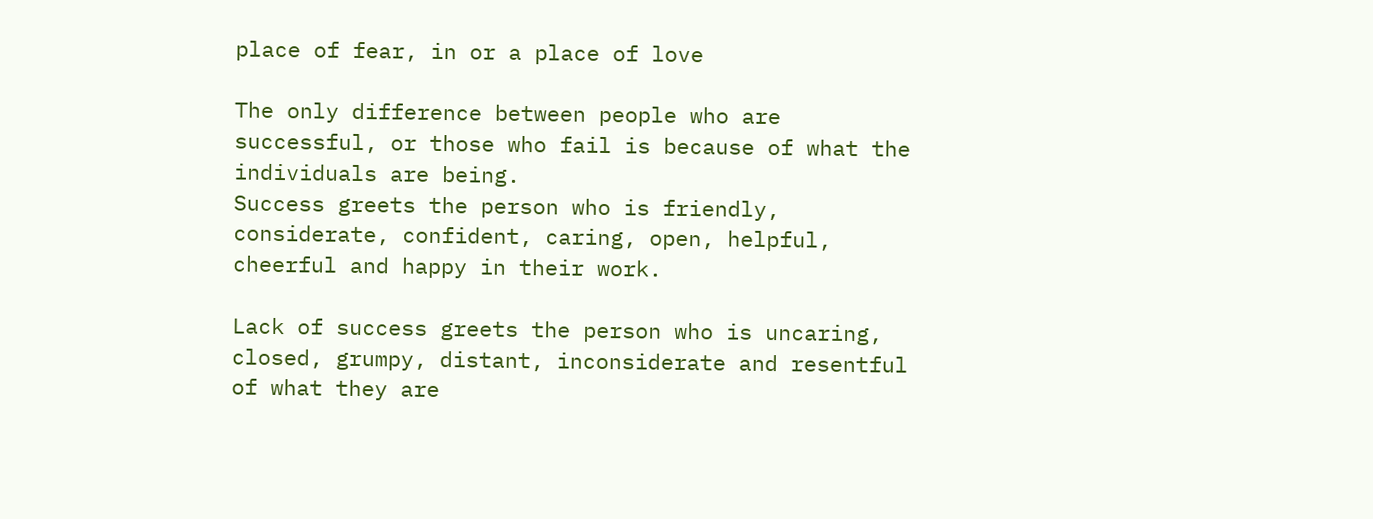place of fear, in or a place of love

The only difference between people who are successful, or those who fail is because of what the individuals are being.
Success greets the person who is friendly, considerate, confident, caring, open, helpful, cheerful and happy in their work.

Lack of success greets the person who is uncaring, closed, grumpy, distant, inconsiderate and resentful of what they are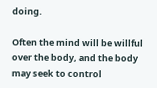doing.

Often the mind will be willful over the body, and the body may seek to control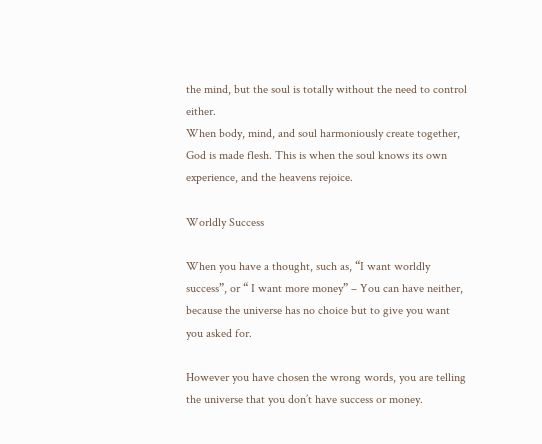the mind, but the soul is totally without the need to control either.
When body, mind, and soul harmoniously create together, God is made flesh. This is when the soul knows its own experience, and the heavens rejoice.

Worldly Success

When you have a thought, such as, “I want worldly success”, or “ I want more money” – You can have neither, because the universe has no choice but to give you want you asked for.

However you have chosen the wrong words, you are telling the universe that you don’t have success or money.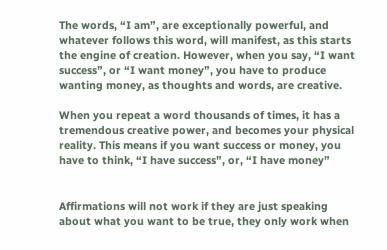The words, “I am”, are exceptionally powerful, and whatever follows this word, will manifest, as this starts the engine of creation. However, when you say, “I want success”, or “I want money”, you have to produce wanting money, as thoughts and words, are creative.

When you repeat a word thousands of times, it has a tremendous creative power, and becomes your physical reality. This means if you want success or money, you have to think, “I have success”, or, “I have money”


Affirmations will not work if they are just speaking about what you want to be true, they only work when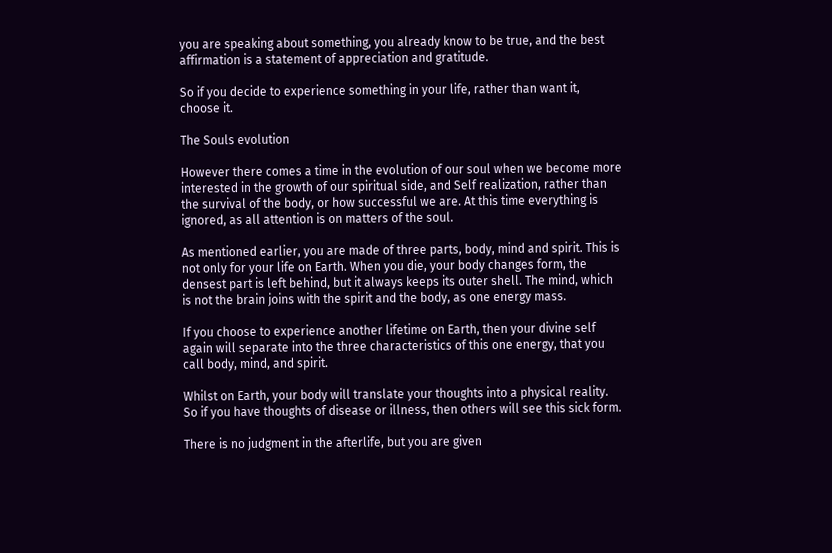you are speaking about something, you already know to be true, and the best affirmation is a statement of appreciation and gratitude.

So if you decide to experience something in your life, rather than want it, choose it.

The Souls evolution

However there comes a time in the evolution of our soul when we become more interested in the growth of our spiritual side, and Self realization, rather than the survival of the body, or how successful we are. At this time everything is ignored, as all attention is on matters of the soul.

As mentioned earlier, you are made of three parts, body, mind and spirit. This is not only for your life on Earth. When you die, your body changes form, the densest part is left behind, but it always keeps its outer shell. The mind, which is not the brain joins with the spirit and the body, as one energy mass.

If you choose to experience another lifetime on Earth, then your divine self again will separate into the three characteristics of this one energy, that you call body, mind, and spirit.

Whilst on Earth, your body will translate your thoughts into a physical reality. So if you have thoughts of disease or illness, then others will see this sick form.

There is no judgment in the afterlife, but you are given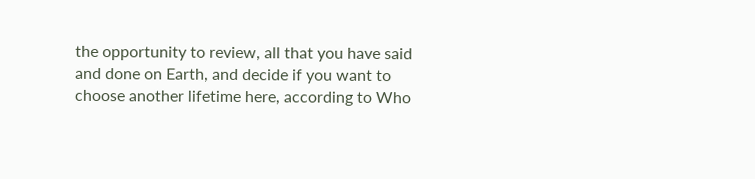the opportunity to review, all that you have said and done on Earth, and decide if you want to choose another lifetime here, according to Who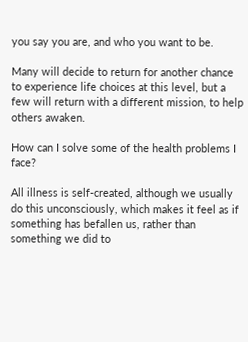you say you are, and who you want to be.

Many will decide to return for another chance to experience life choices at this level, but a few will return with a different mission, to help others awaken.

How can I solve some of the health problems I face?

All illness is self-created, although we usually do this unconsciously, which makes it feel as if something has befallen us, rather than something we did to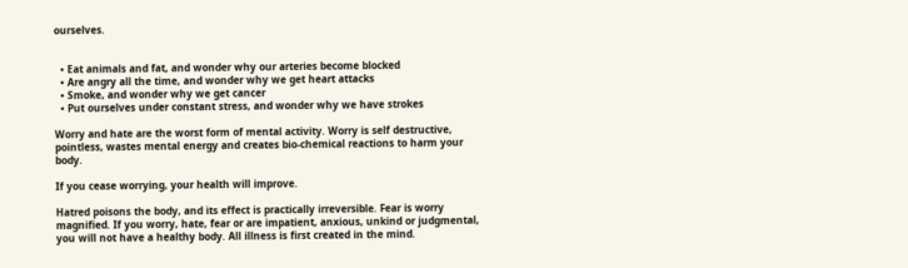ourselves.


  • Eat animals and fat, and wonder why our arteries become blocked
  • Are angry all the time, and wonder why we get heart attacks
  • Smoke, and wonder why we get cancer
  • Put ourselves under constant stress, and wonder why we have strokes

Worry and hate are the worst form of mental activity. Worry is self destructive, pointless, wastes mental energy and creates bio-chemical reactions to harm your body.

If you cease worrying, your health will improve.

Hatred poisons the body, and its effect is practically irreversible. Fear is worry magnified. If you worry, hate, fear or are impatient, anxious, unkind or judgmental, you will not have a healthy body. All illness is first created in the mind.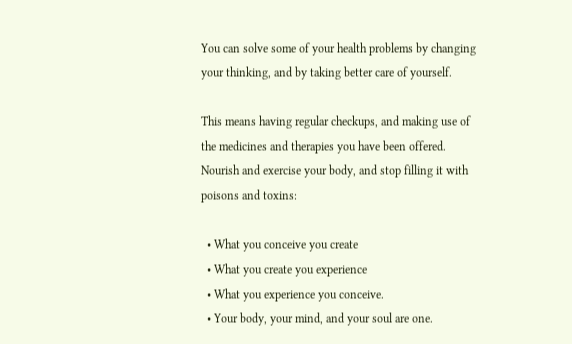You can solve some of your health problems by changing your thinking, and by taking better care of yourself.

This means having regular checkups, and making use of the medicines and therapies you have been offered. Nourish and exercise your body, and stop filling it with poisons and toxins:

  • What you conceive you create
  • What you create you experience
  • What you experience you conceive.
  • Your body, your mind, and your soul are one.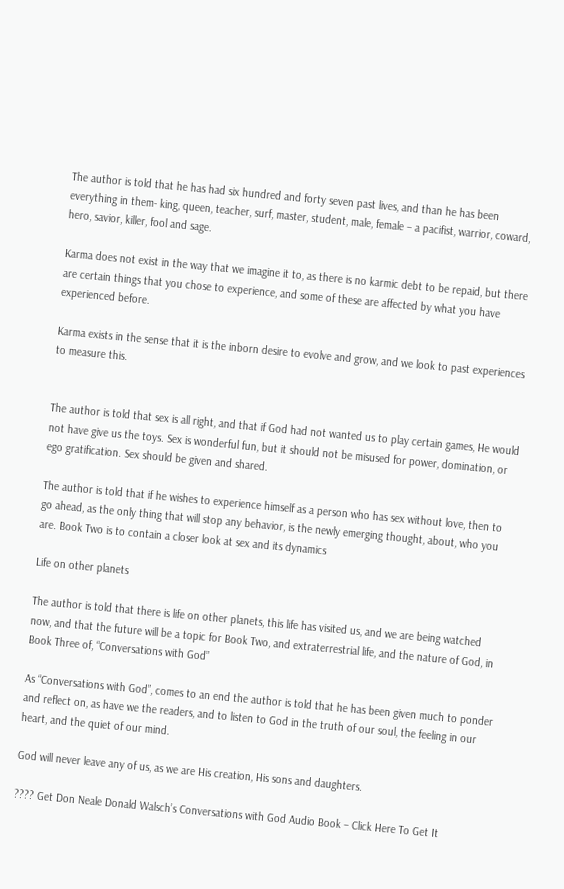The author is told that he has had six hundred and forty seven past lives, and than he has been everything in them- king, queen, teacher, surf, master, student, male, female – a pacifist, warrior, coward, hero, savior, killer, fool and sage.

Karma does not exist in the way that we imagine it to, as there is no karmic debt to be repaid, but there are certain things that you chose to experience, and some of these are affected by what you have experienced before.

Karma exists in the sense that it is the inborn desire to evolve and grow, and we look to past experiences to measure this.


The author is told that sex is all right, and that if God had not wanted us to play certain games, He would not have give us the toys. Sex is wonderful fun, but it should not be misused for power, domination, or ego gratification. Sex should be given and shared.

The author is told that if he wishes to experience himself as a person who has sex without love, then to go ahead, as the only thing that will stop any behavior, is the newly emerging thought, about, who you are. Book Two is to contain a closer look at sex and its dynamics

Life on other planets

The author is told that there is life on other planets, this life has visited us, and we are being watched now, and that the future will be a topic for Book Two, and extraterrestrial life, and the nature of God, in Book Three of, “Conversations with God”

As “Conversations with God”, comes to an end the author is told that he has been given much to ponder and reflect on, as have we the readers, and to listen to God in the truth of our soul, the feeling in our heart, and the quiet of our mind.

God will never leave any of us, as we are His creation, His sons and daughters.

???? Get Don Neale Donald Walsch’s Conversations with God Audio Book – Click Here To Get It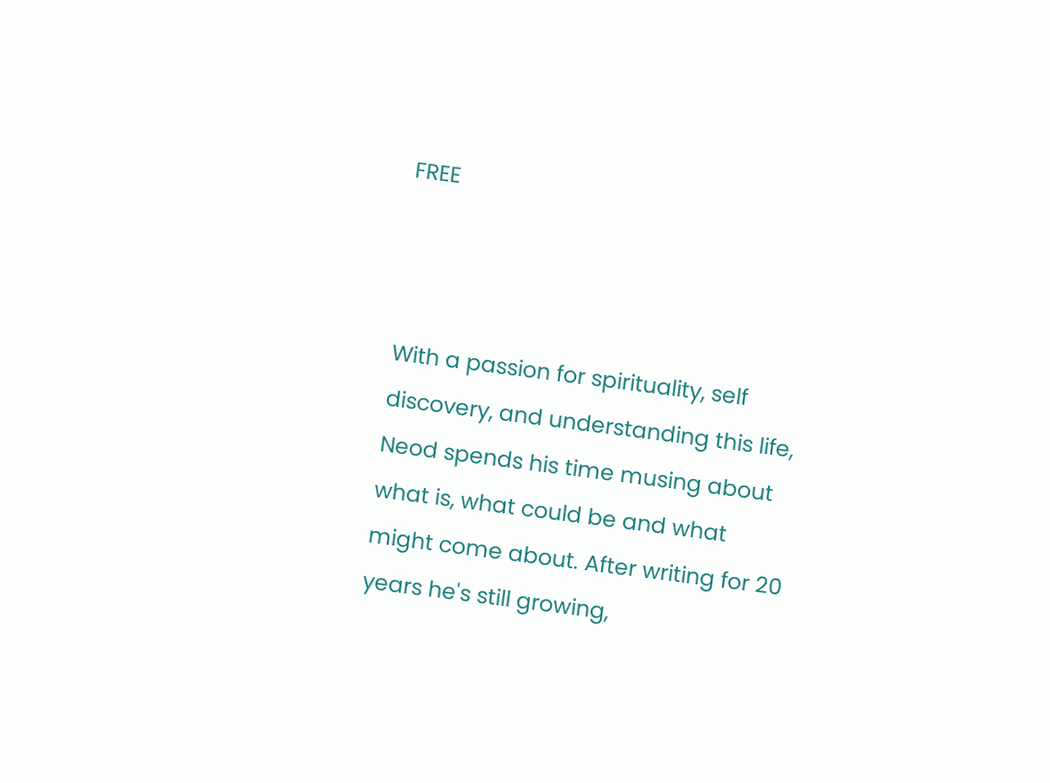FREE



With a passion for spirituality, self discovery, and understanding this life, Neod spends his time musing about what is, what could be and what might come about. After writing for 20 years he's still growing,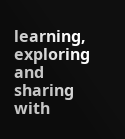learning, exploring and sharing with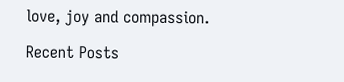love, joy and compassion.

Recent Posts